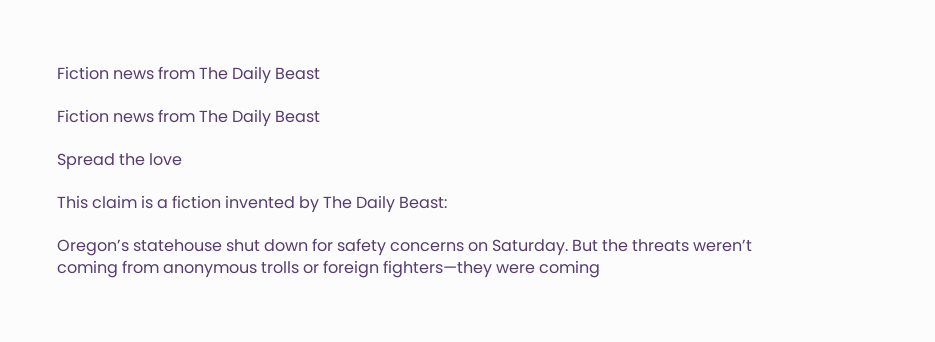Fiction news from The Daily Beast

Fiction news from The Daily Beast

Spread the love

This claim is a fiction invented by The Daily Beast:

Oregon’s statehouse shut down for safety concerns on Saturday. But the threats weren’t coming from anonymous trolls or foreign fighters—they were coming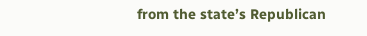from the state’s Republican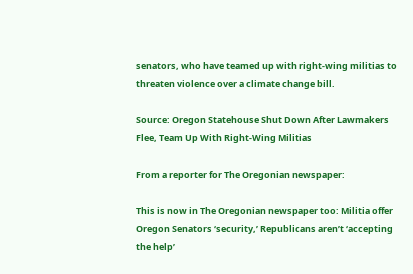senators, who have teamed up with right-wing militias to threaten violence over a climate change bill.

Source: Oregon Statehouse Shut Down After Lawmakers Flee, Team Up With Right-Wing Militias

From a reporter for The Oregonian newspaper:

This is now in The Oregonian newspaper too: Militia offer Oregon Senators ‘security,’ Republicans aren’t ‘accepting the help’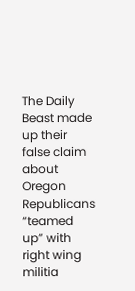The Daily Beast made up their false claim about Oregon Republicans “teamed up” with right wing militia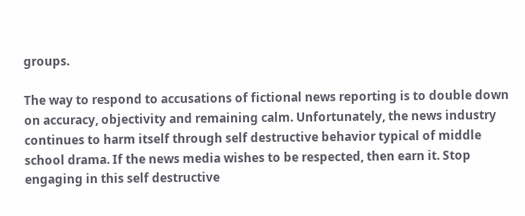groups.

The way to respond to accusations of fictional news reporting is to double down on accuracy, objectivity and remaining calm. Unfortunately, the news industry continues to harm itself through self destructive behavior typical of middle school drama. If the news media wishes to be respected, then earn it. Stop engaging in this self destructive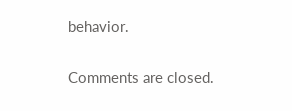behavior.

Comments are closed.